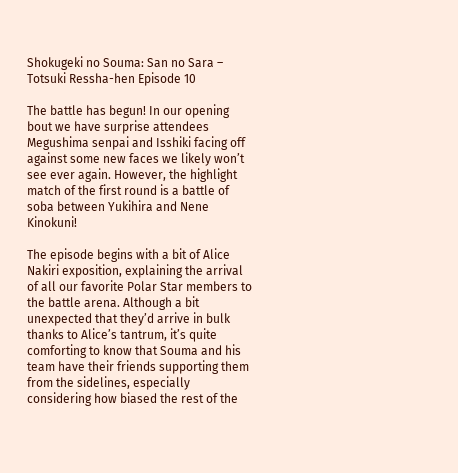Shokugeki no Souma: San no Sara – Totsuki Ressha-hen Episode 10

The battle has begun! In our opening bout we have surprise attendees Megushima senpai and Isshiki facing off against some new faces we likely won’t see ever again. However, the highlight match of the first round is a battle of soba between Yukihira and Nene Kinokuni!

The episode begins with a bit of Alice Nakiri exposition, explaining the arrival of all our favorite Polar Star members to the battle arena. Although a bit unexpected that they’d arrive in bulk thanks to Alice’s tantrum, it’s quite comforting to know that Souma and his team have their friends supporting them from the sidelines, especially considering how biased the rest of the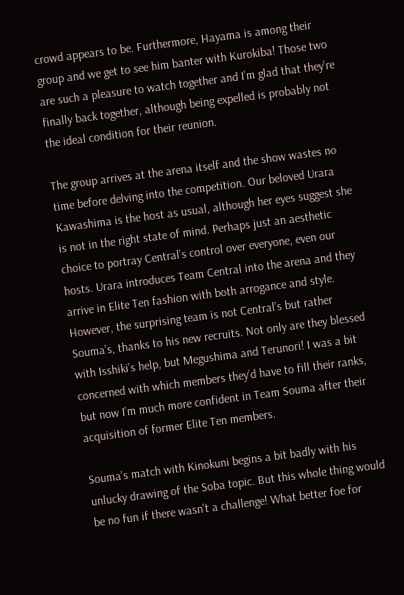crowd appears to be. Furthermore, Hayama is among their group and we get to see him banter with Kurokiba! Those two are such a pleasure to watch together and I’m glad that they’re finally back together, although being expelled is probably not the ideal condition for their reunion.

The group arrives at the arena itself and the show wastes no time before delving into the competition. Our beloved Urara Kawashima is the host as usual, although her eyes suggest she is not in the right state of mind. Perhaps just an aesthetic choice to portray Central’s control over everyone, even our hosts. Urara introduces Team Central into the arena and they arrive in Elite Ten fashion with both arrogance and style. However, the surprising team is not Central’s but rather Souma’s, thanks to his new recruits. Not only are they blessed with Isshiki’s help, but Megushima and Terunori! I was a bit concerned with which members they’d have to fill their ranks, but now I’m much more confident in Team Souma after their acquisition of former Elite Ten members.

Souma’s match with Kinokuni begins a bit badly with his unlucky drawing of the Soba topic. But this whole thing would be no fun if there wasn’t a challenge! What better foe for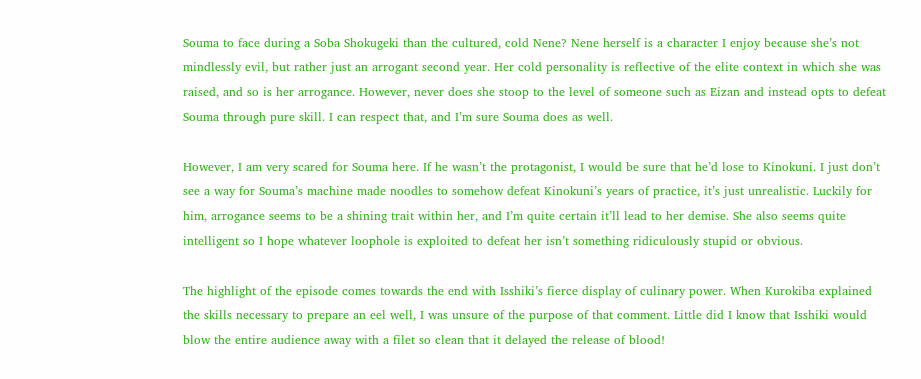Souma to face during a Soba Shokugeki than the cultured, cold Nene? Nene herself is a character I enjoy because she’s not mindlessly evil, but rather just an arrogant second year. Her cold personality is reflective of the elite context in which she was raised, and so is her arrogance. However, never does she stoop to the level of someone such as Eizan and instead opts to defeat Souma through pure skill. I can respect that, and I’m sure Souma does as well.

However, I am very scared for Souma here. If he wasn’t the protagonist, I would be sure that he’d lose to Kinokuni. I just don’t see a way for Souma’s machine made noodles to somehow defeat Kinokuni’s years of practice, it’s just unrealistic. Luckily for him, arrogance seems to be a shining trait within her, and I’m quite certain it’ll lead to her demise. She also seems quite intelligent so I hope whatever loophole is exploited to defeat her isn’t something ridiculously stupid or obvious.

The highlight of the episode comes towards the end with Isshiki’s fierce display of culinary power. When Kurokiba explained the skills necessary to prepare an eel well, I was unsure of the purpose of that comment. Little did I know that Isshiki would blow the entire audience away with a filet so clean that it delayed the release of blood!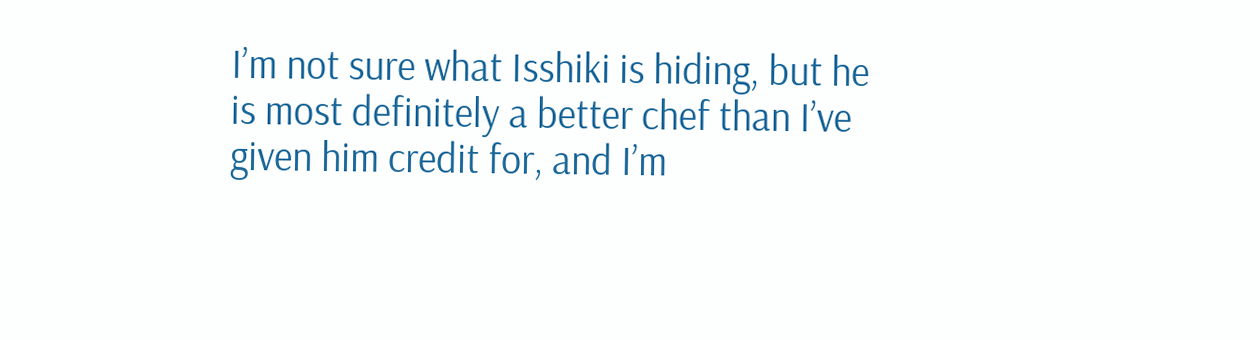I’m not sure what Isshiki is hiding, but he is most definitely a better chef than I’ve given him credit for, and I’m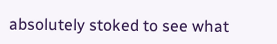absolutely stoked to see what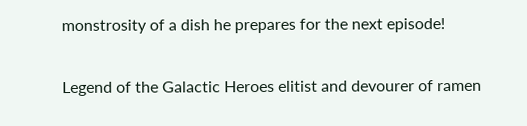monstrosity of a dish he prepares for the next episode!


Legend of the Galactic Heroes elitist and devourer of ramen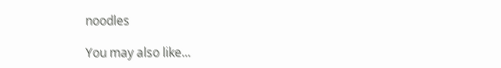noodles

You may also like...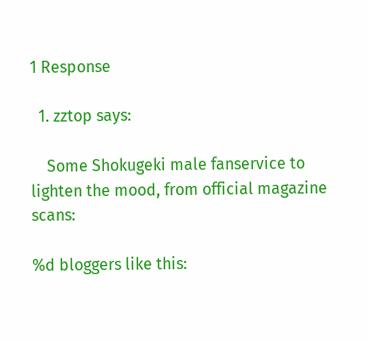1 Response

  1. zztop says:

    Some Shokugeki male fanservice to lighten the mood, from official magazine scans:

%d bloggers like this: